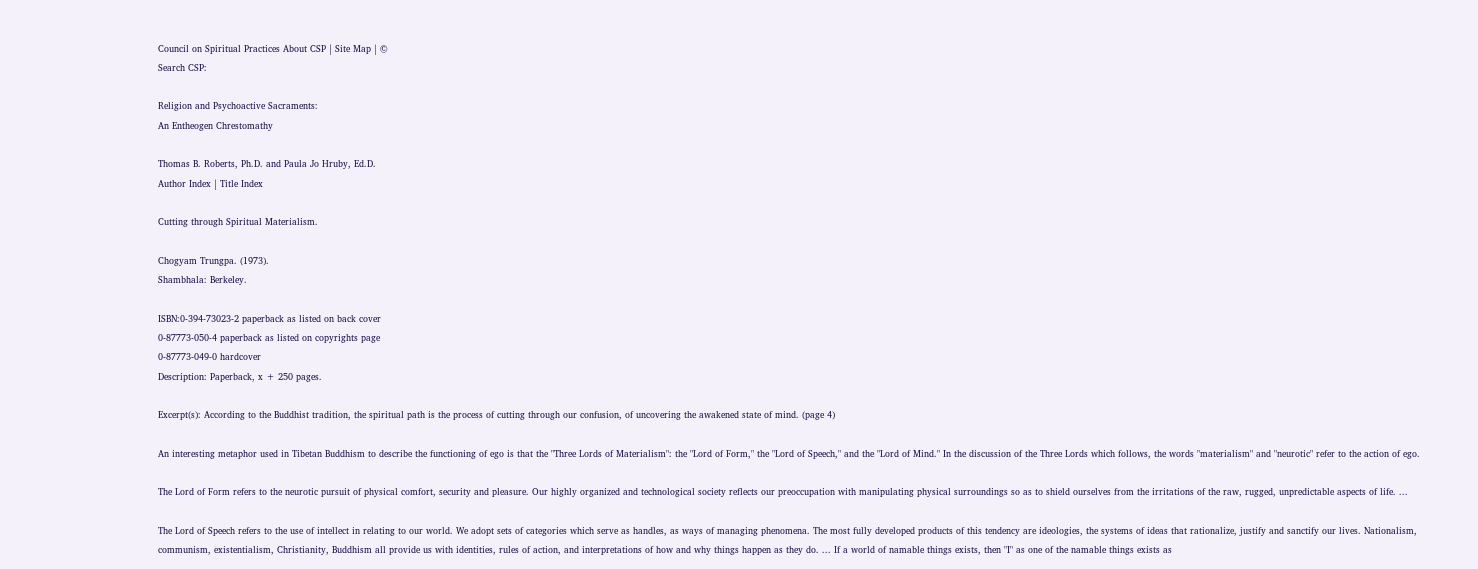Council on Spiritual Practices About CSP | Site Map | ©
Search CSP:

Religion and Psychoactive Sacraments:
An Entheogen Chrestomathy

Thomas B. Roberts, Ph.D. and Paula Jo Hruby, Ed.D.
Author Index | Title Index

Cutting through Spiritual Materialism.

Chogyam Trungpa. (1973).
Shambhala: Berkeley.

ISBN:0-394-73023-2 paperback as listed on back cover
0-87773-050-4 paperback as listed on copyrights page
0-87773-049-0 hardcover
Description: Paperback, x + 250 pages.

Excerpt(s): According to the Buddhist tradition, the spiritual path is the process of cutting through our confusion, of uncovering the awakened state of mind. (page 4)

An interesting metaphor used in Tibetan Buddhism to describe the functioning of ego is that the "Three Lords of Materialism": the "Lord of Form," the "Lord of Speech," and the "Lord of Mind." In the discussion of the Three Lords which follows, the words "materialism" and "neurotic" refer to the action of ego.

The Lord of Form refers to the neurotic pursuit of physical comfort, security and pleasure. Our highly organized and technological society reflects our preoccupation with manipulating physical surroundings so as to shield ourselves from the irritations of the raw, rugged, unpredictable aspects of life. ...

The Lord of Speech refers to the use of intellect in relating to our world. We adopt sets of categories which serve as handles, as ways of managing phenomena. The most fully developed products of this tendency are ideologies, the systems of ideas that rationalize, justify and sanctify our lives. Nationalism, communism, existentialism, Christianity, Buddhism all provide us with identities, rules of action, and interpretations of how and why things happen as they do. ... If a world of namable things exists, then "I" as one of the namable things exists as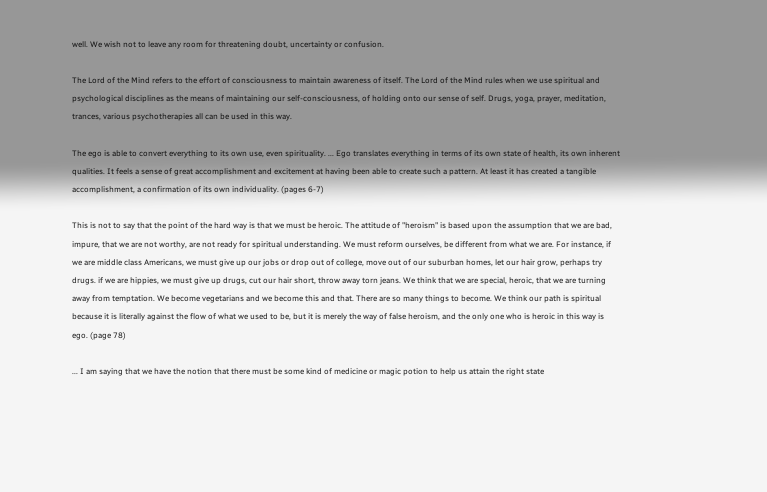well. We wish not to leave any room for threatening doubt, uncertainty or confusion.

The Lord of the Mind refers to the effort of consciousness to maintain awareness of itself. The Lord of the Mind rules when we use spiritual and psychological disciplines as the means of maintaining our self-consciousness, of holding onto our sense of self. Drugs, yoga, prayer, meditation, trances, various psychotherapies all can be used in this way.

The ego is able to convert everything to its own use, even spirituality. ... Ego translates everything in terms of its own state of health, its own inherent qualities. It feels a sense of great accomplishment and excitement at having been able to create such a pattern. At least it has created a tangible accomplishment, a confirmation of its own individuality. (pages 6-7)

This is not to say that the point of the hard way is that we must be heroic. The attitude of "heroism" is based upon the assumption that we are bad, impure, that we are not worthy, are not ready for spiritual understanding. We must reform ourselves, be different from what we are. For instance, if we are middle class Americans, we must give up our jobs or drop out of college, move out of our suburban homes, let our hair grow, perhaps try drugs. if we are hippies, we must give up drugs, cut our hair short, throw away torn jeans. We think that we are special, heroic, that we are turning away from temptation. We become vegetarians and we become this and that. There are so many things to become. We think our path is spiritual because it is literally against the flow of what we used to be, but it is merely the way of false heroism, and the only one who is heroic in this way is ego. (page 78)

... I am saying that we have the notion that there must be some kind of medicine or magic potion to help us attain the right state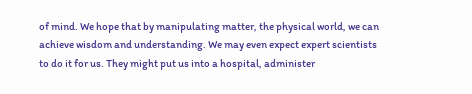of mind. We hope that by manipulating matter, the physical world, we can achieve wisdom and understanding. We may even expect expert scientists to do it for us. They might put us into a hospital, administer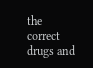the correct drugs and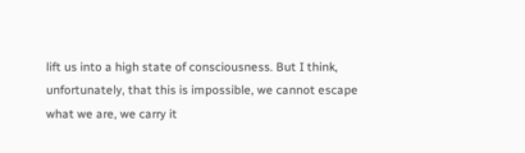lift us into a high state of consciousness. But I think, unfortunately, that this is impossible, we cannot escape what we are, we carry it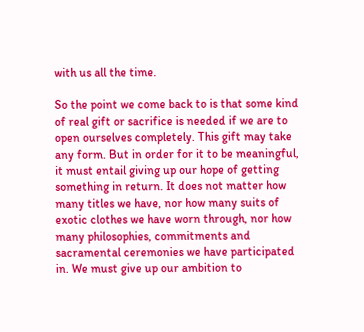with us all the time.

So the point we come back to is that some kind of real gift or sacrifice is needed if we are to open ourselves completely. This gift may take any form. But in order for it to be meaningful, it must entail giving up our hope of getting something in return. It does not matter how many titles we have, nor how many suits of exotic clothes we have worn through, nor how many philosophies, commitments and sacramental ceremonies we have participated in. We must give up our ambition to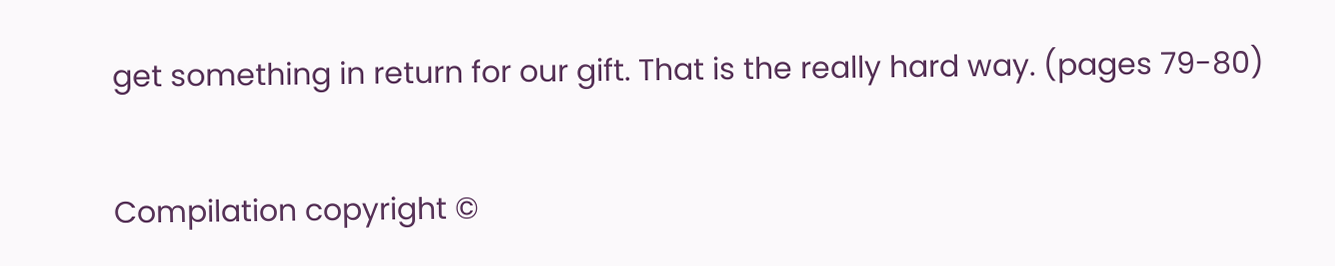get something in return for our gift. That is the really hard way. (pages 79-80)

Compilation copyright ©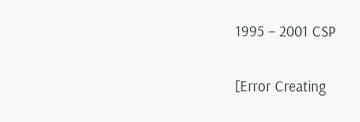1995 – 2001 CSP

[Error Creating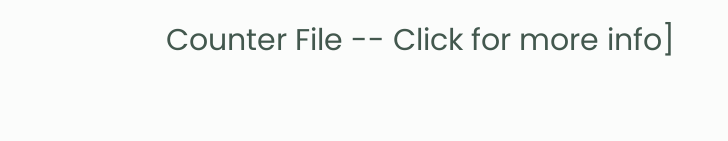Counter File -- Click for more info]